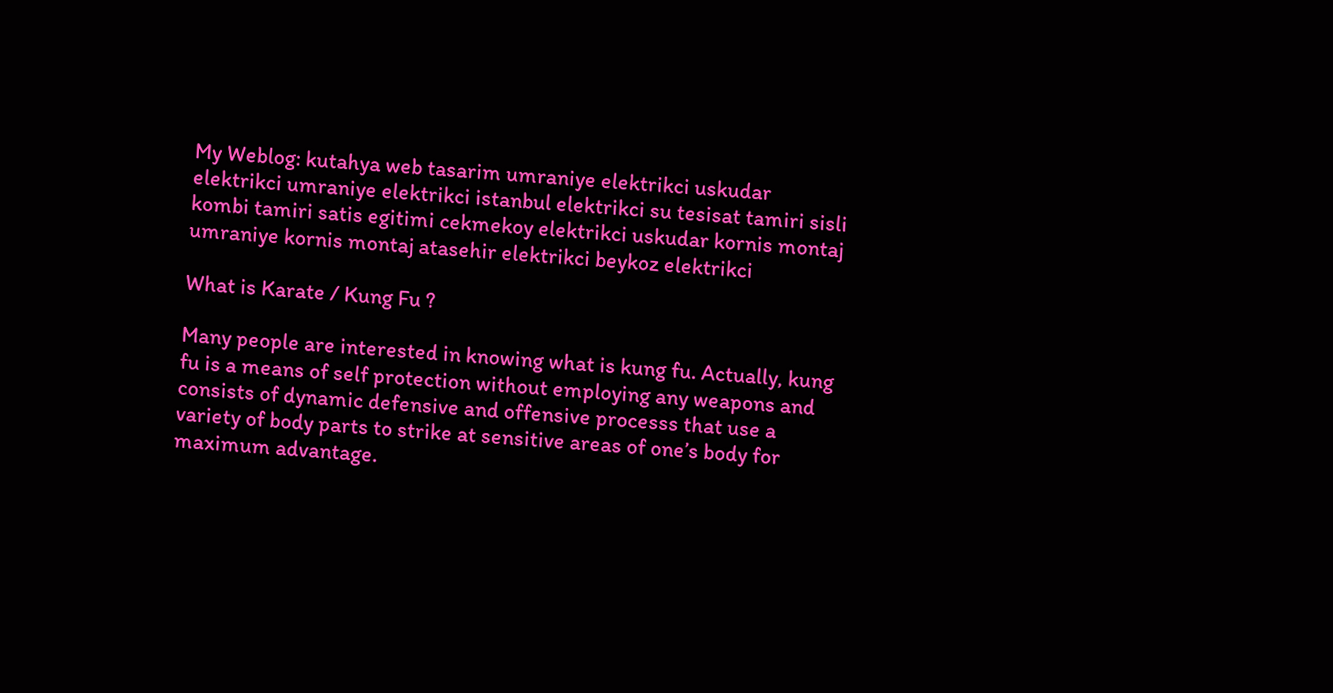My Weblog: kutahya web tasarim umraniye elektrikci uskudar elektrikci umraniye elektrikci istanbul elektrikci su tesisat tamiri sisli kombi tamiri satis egitimi cekmekoy elektrikci uskudar kornis montaj umraniye kornis montaj atasehir elektrikci beykoz elektrikci

What is Karate / Kung Fu ?

Many people are interested in knowing what is kung fu. Actually, kung fu is a means of self protection without employing any weapons and consists of dynamic defensive and offensive processs that use a variety of body parts to strike at sensitive areas of one’s body for maximum advantage.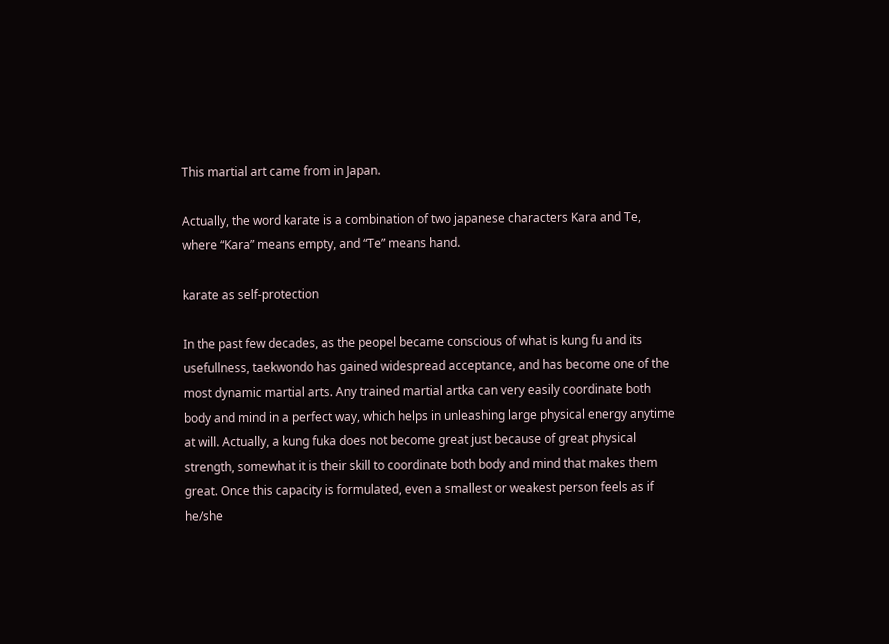This martial art came from in Japan.

Actually, the word karate is a combination of two japanese characters Kara and Te, where “Kara” means empty, and “Te” means hand.

karate as self-protection

In the past few decades, as the peopel became conscious of what is kung fu and its usefullness, taekwondo has gained widespread acceptance, and has become one of the most dynamic martial arts. Any trained martial artka can very easily coordinate both body and mind in a perfect way, which helps in unleashing large physical energy anytime at will. Actually, a kung fuka does not become great just because of great physical strength, somewhat it is their skill to coordinate both body and mind that makes them great. Once this capacity is formulated, even a smallest or weakest person feels as if he/she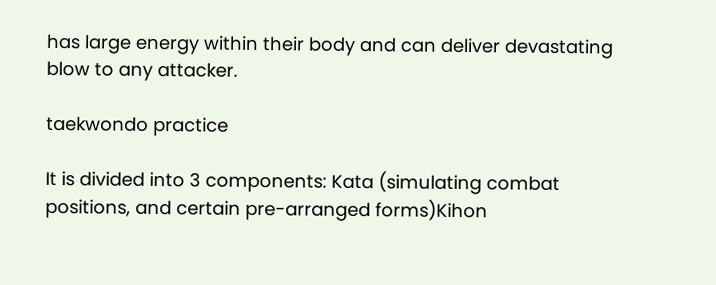has large energy within their body and can deliver devastating blow to any attacker.

taekwondo practice

It is divided into 3 components: Kata (simulating combat positions, and certain pre-arranged forms)Kihon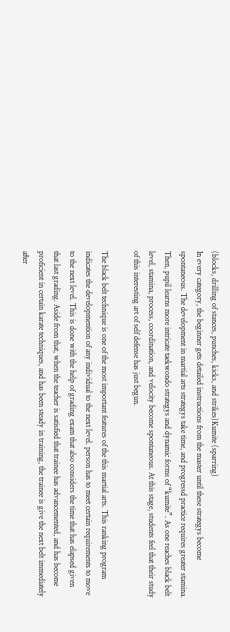(blocks, drilling of stances, punches, kicks, and strikes)Kumite (sparring)
In every category, the beginner gets detailed instructions from the master until these strategys become spontaneous. The development in martial arts strategys take time, and progressd practice requires greater stamina. Then, pupil learns more intricate taekwondo strategys and dynamic forms of “kumite”. As one reaches black belt level, stamina, process, coordination, and velocity become spontaneous. At this stage, students feel that their study of this interesting art of self defense has just begun.

The black belt technique is one of the most important features of the this martial arts. This ranking program indicates the developmention of any individual to the next level. person has to meet certain requirements to move to the next level. This is done with the help of grading exam that also considers the time that has elapsed given that last grading. Aside from that, when the teacher is satisfied that trainee has advancemented, and has become proficient in certain karate techniques, and has been steady in training, the trainee is give the next belt immediately after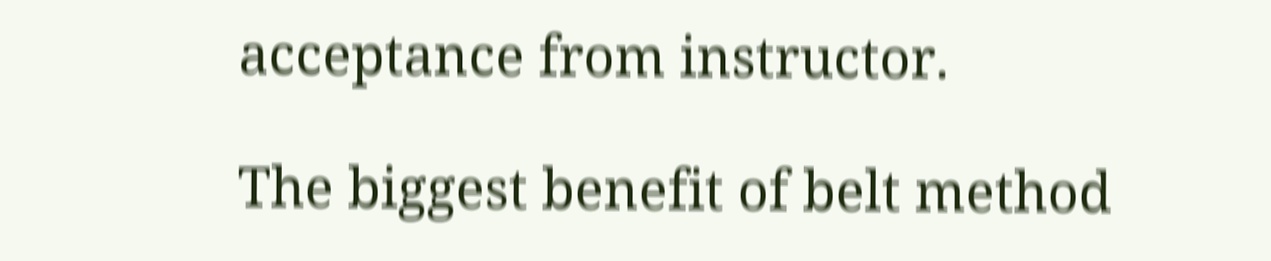acceptance from instructor.

The biggest benefit of belt method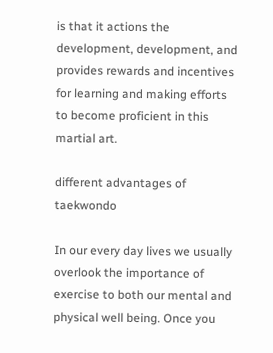is that it actions the development, development, and provides rewards and incentives for learning and making efforts to become proficient in this martial art.

different advantages of taekwondo

In our every day lives we usually overlook the importance of exercise to both our mental and physical well being. Once you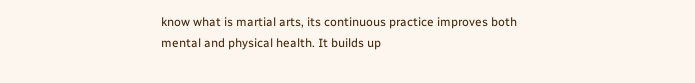know what is martial arts, its continuous practice improves both mental and physical health. It builds up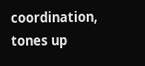coordination, tones up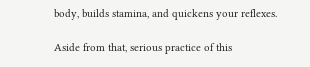body, builds stamina, and quickens your reflexes.

Aside from that, serious practice of this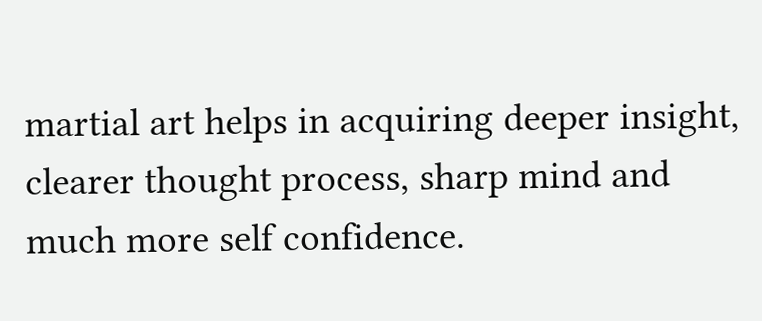martial art helps in acquiring deeper insight, clearer thought process, sharp mind and much more self confidence.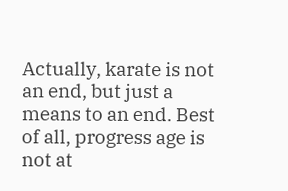Actually, karate is not an end, but just a means to an end. Best of all, progress age is not at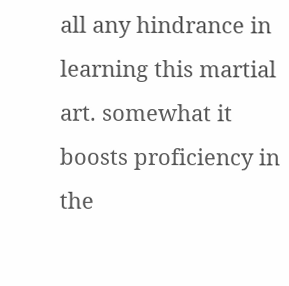all any hindrance in learning this martial art. somewhat it boosts proficiency in the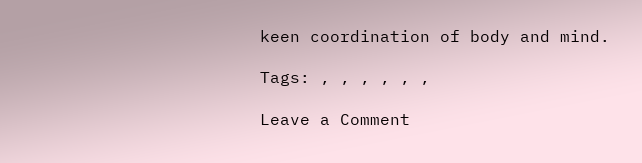keen coordination of body and mind.

Tags: , , , , , ,

Leave a Comment